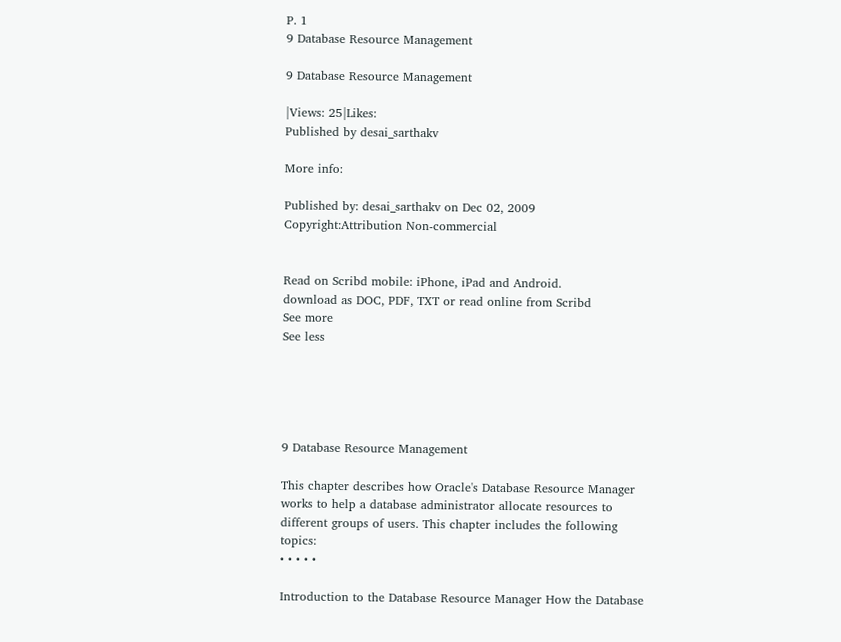P. 1
9 Database Resource Management

9 Database Resource Management

|Views: 25|Likes:
Published by desai_sarthakv

More info:

Published by: desai_sarthakv on Dec 02, 2009
Copyright:Attribution Non-commercial


Read on Scribd mobile: iPhone, iPad and Android.
download as DOC, PDF, TXT or read online from Scribd
See more
See less





9 Database Resource Management

This chapter describes how Oracle's Database Resource Manager works to help a database administrator allocate resources to different groups of users. This chapter includes the following topics:
• • • • •

Introduction to the Database Resource Manager How the Database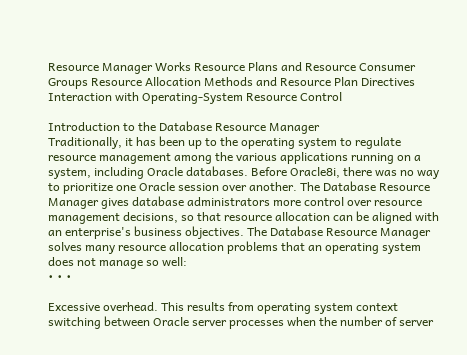Resource Manager Works Resource Plans and Resource Consumer Groups Resource Allocation Methods and Resource Plan Directives Interaction with Operating-System Resource Control

Introduction to the Database Resource Manager
Traditionally, it has been up to the operating system to regulate resource management among the various applications running on a system, including Oracle databases. Before Oracle8i, there was no way to prioritize one Oracle session over another. The Database Resource Manager gives database administrators more control over resource management decisions, so that resource allocation can be aligned with an enterprise's business objectives. The Database Resource Manager solves many resource allocation problems that an operating system does not manage so well:
• • •

Excessive overhead. This results from operating system context switching between Oracle server processes when the number of server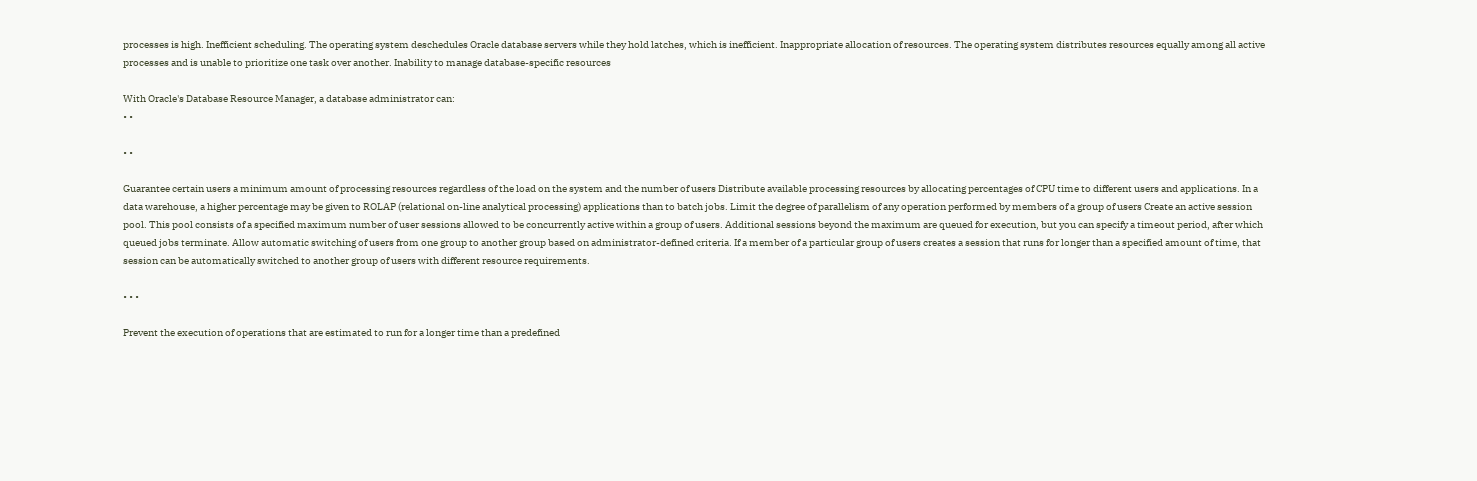processes is high. Inefficient scheduling. The operating system deschedules Oracle database servers while they hold latches, which is inefficient. Inappropriate allocation of resources. The operating system distributes resources equally among all active processes and is unable to prioritize one task over another. Inability to manage database-specific resources

With Oracle's Database Resource Manager, a database administrator can:
• •

• •

Guarantee certain users a minimum amount of processing resources regardless of the load on the system and the number of users Distribute available processing resources by allocating percentages of CPU time to different users and applications. In a data warehouse, a higher percentage may be given to ROLAP (relational on-line analytical processing) applications than to batch jobs. Limit the degree of parallelism of any operation performed by members of a group of users Create an active session pool. This pool consists of a specified maximum number of user sessions allowed to be concurrently active within a group of users. Additional sessions beyond the maximum are queued for execution, but you can specify a timeout period, after which queued jobs terminate. Allow automatic switching of users from one group to another group based on administrator-defined criteria. If a member of a particular group of users creates a session that runs for longer than a specified amount of time, that session can be automatically switched to another group of users with different resource requirements.

• • •

Prevent the execution of operations that are estimated to run for a longer time than a predefined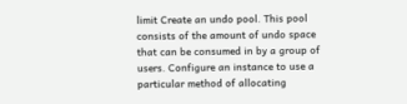limit Create an undo pool. This pool consists of the amount of undo space that can be consumed in by a group of users. Configure an instance to use a particular method of allocating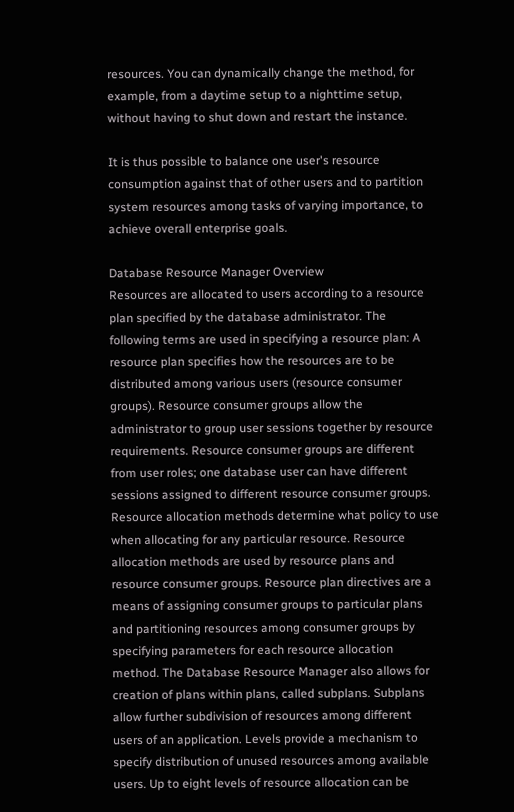resources. You can dynamically change the method, for example, from a daytime setup to a nighttime setup, without having to shut down and restart the instance.

It is thus possible to balance one user's resource consumption against that of other users and to partition system resources among tasks of varying importance, to achieve overall enterprise goals.

Database Resource Manager Overview
Resources are allocated to users according to a resource plan specified by the database administrator. The following terms are used in specifying a resource plan: A resource plan specifies how the resources are to be distributed among various users (resource consumer groups). Resource consumer groups allow the administrator to group user sessions together by resource requirements. Resource consumer groups are different from user roles; one database user can have different sessions assigned to different resource consumer groups. Resource allocation methods determine what policy to use when allocating for any particular resource. Resource allocation methods are used by resource plans and resource consumer groups. Resource plan directives are a means of assigning consumer groups to particular plans and partitioning resources among consumer groups by specifying parameters for each resource allocation method. The Database Resource Manager also allows for creation of plans within plans, called subplans. Subplans allow further subdivision of resources among different users of an application. Levels provide a mechanism to specify distribution of unused resources among available users. Up to eight levels of resource allocation can be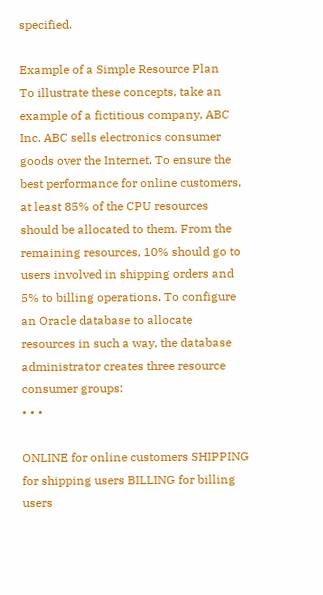specified.

Example of a Simple Resource Plan
To illustrate these concepts, take an example of a fictitious company, ABC Inc. ABC sells electronics consumer goods over the Internet. To ensure the best performance for online customers, at least 85% of the CPU resources should be allocated to them. From the remaining resources, 10% should go to users involved in shipping orders and 5% to billing operations. To configure an Oracle database to allocate resources in such a way, the database administrator creates three resource consumer groups:
• • •

ONLINE for online customers SHIPPING for shipping users BILLING for billing users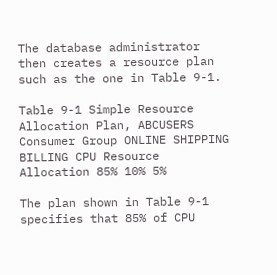The database administrator then creates a resource plan such as the one in Table 9-1.

Table 9-1 Simple Resource Allocation Plan, ABCUSERS
Consumer Group ONLINE SHIPPING BILLING CPU Resource Allocation 85% 10% 5%

The plan shown in Table 9-1 specifies that 85% of CPU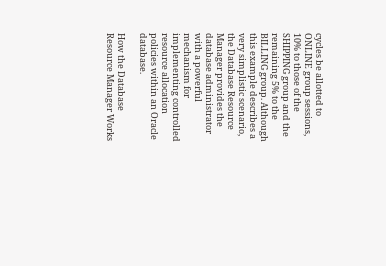cycles be allotted to ONLINE group sessions, 10% to those of the SHIPPING group and the remaining 5% to the BILLING group. Although this example describes a very simplistic scenario, the Database Resource Manager provides the database administrator with a powerful mechanism for implementing controlled resource allocation policies within an Oracle database.

How the Database Resource Manager Works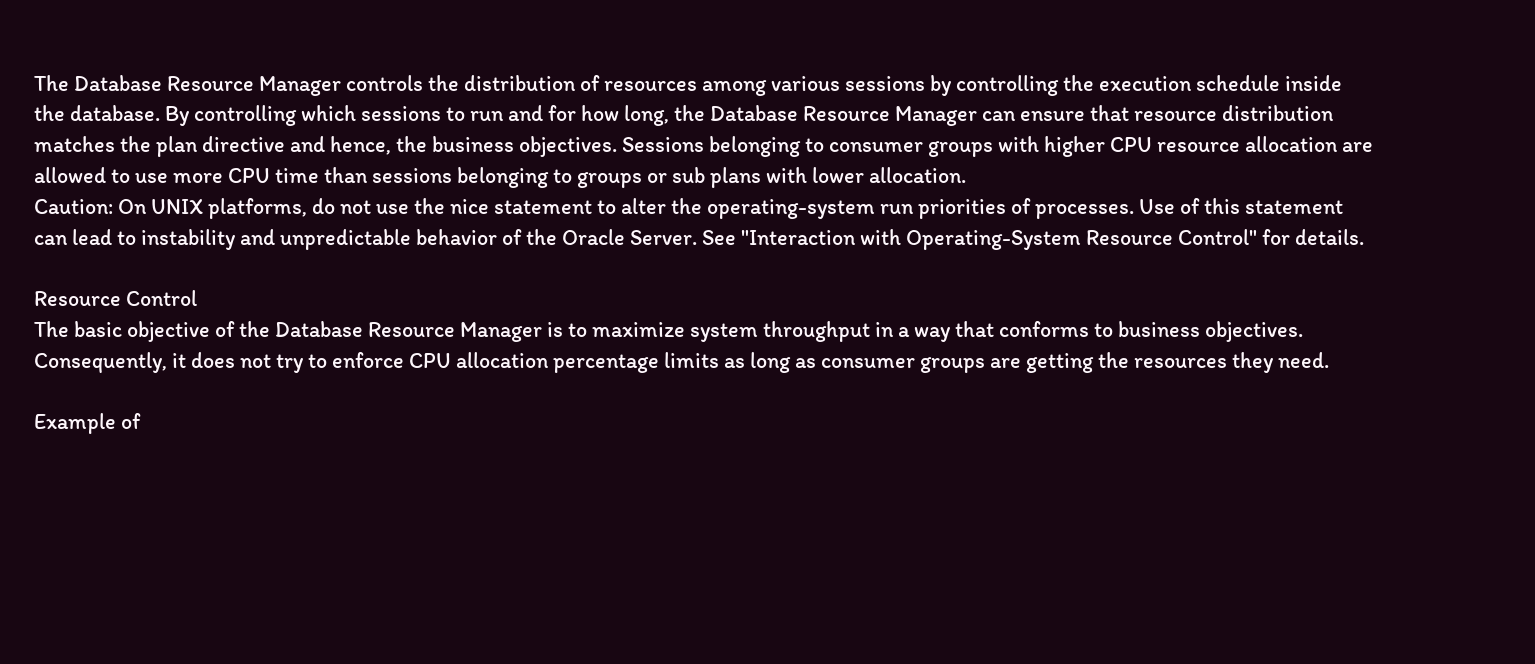The Database Resource Manager controls the distribution of resources among various sessions by controlling the execution schedule inside the database. By controlling which sessions to run and for how long, the Database Resource Manager can ensure that resource distribution matches the plan directive and hence, the business objectives. Sessions belonging to consumer groups with higher CPU resource allocation are allowed to use more CPU time than sessions belonging to groups or sub plans with lower allocation.
Caution: On UNIX platforms, do not use the nice statement to alter the operating-system run priorities of processes. Use of this statement can lead to instability and unpredictable behavior of the Oracle Server. See "Interaction with Operating-System Resource Control" for details.

Resource Control
The basic objective of the Database Resource Manager is to maximize system throughput in a way that conforms to business objectives. Consequently, it does not try to enforce CPU allocation percentage limits as long as consumer groups are getting the resources they need.

Example of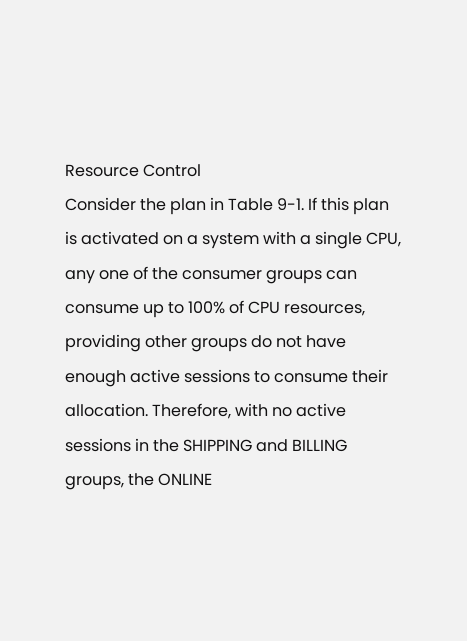Resource Control
Consider the plan in Table 9-1. If this plan is activated on a system with a single CPU, any one of the consumer groups can consume up to 100% of CPU resources, providing other groups do not have enough active sessions to consume their allocation. Therefore, with no active sessions in the SHIPPING and BILLING groups, the ONLINE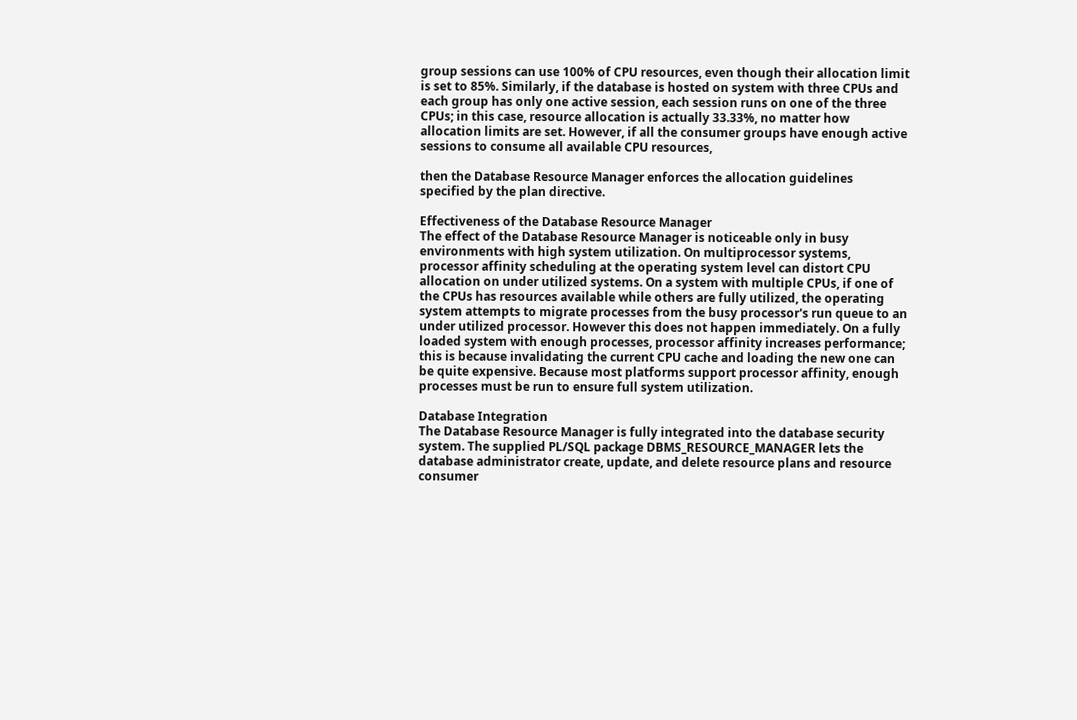group sessions can use 100% of CPU resources, even though their allocation limit is set to 85%. Similarly, if the database is hosted on system with three CPUs and each group has only one active session, each session runs on one of the three CPUs; in this case, resource allocation is actually 33.33%, no matter how allocation limits are set. However, if all the consumer groups have enough active sessions to consume all available CPU resources,

then the Database Resource Manager enforces the allocation guidelines specified by the plan directive.

Effectiveness of the Database Resource Manager
The effect of the Database Resource Manager is noticeable only in busy environments with high system utilization. On multiprocessor systems, processor affinity scheduling at the operating system level can distort CPU allocation on under utilized systems. On a system with multiple CPUs, if one of the CPUs has resources available while others are fully utilized, the operating system attempts to migrate processes from the busy processor's run queue to an under utilized processor. However this does not happen immediately. On a fully loaded system with enough processes, processor affinity increases performance; this is because invalidating the current CPU cache and loading the new one can be quite expensive. Because most platforms support processor affinity, enough processes must be run to ensure full system utilization.

Database Integration
The Database Resource Manager is fully integrated into the database security system. The supplied PL/SQL package DBMS_RESOURCE_MANAGER lets the database administrator create, update, and delete resource plans and resource consumer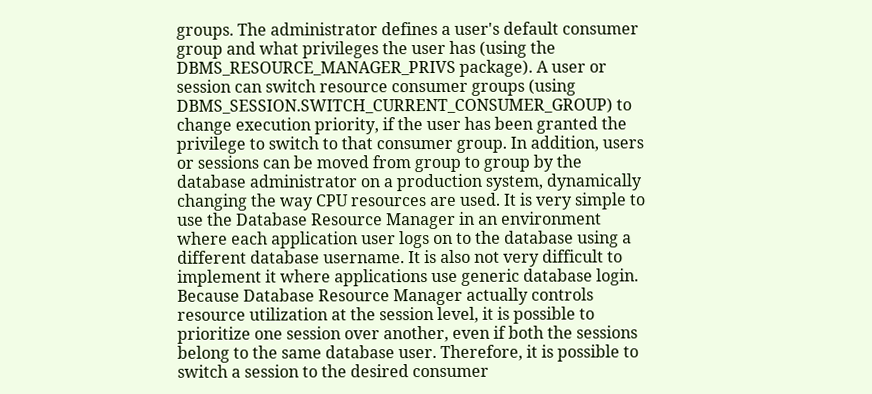groups. The administrator defines a user's default consumer group and what privileges the user has (using the DBMS_RESOURCE_MANAGER_PRIVS package). A user or session can switch resource consumer groups (using DBMS_SESSION.SWITCH_CURRENT_CONSUMER_GROUP) to change execution priority, if the user has been granted the privilege to switch to that consumer group. In addition, users or sessions can be moved from group to group by the database administrator on a production system, dynamically changing the way CPU resources are used. It is very simple to use the Database Resource Manager in an environment where each application user logs on to the database using a different database username. It is also not very difficult to implement it where applications use generic database login. Because Database Resource Manager actually controls resource utilization at the session level, it is possible to prioritize one session over another, even if both the sessions belong to the same database user. Therefore, it is possible to switch a session to the desired consumer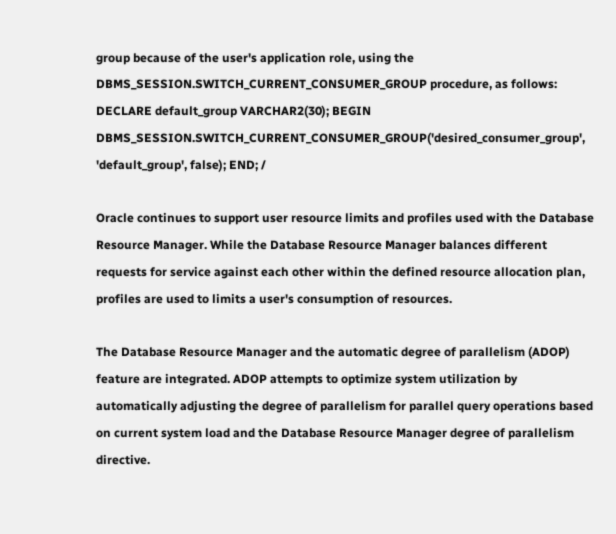group because of the user's application role, using the DBMS_SESSION.SWITCH_CURRENT_CONSUMER_GROUP procedure, as follows:
DECLARE default_group VARCHAR2(30); BEGIN DBMS_SESSION.SWITCH_CURRENT_CONSUMER_GROUP('desired_consumer_group', 'default_group', false); END; /

Oracle continues to support user resource limits and profiles used with the Database Resource Manager. While the Database Resource Manager balances different requests for service against each other within the defined resource allocation plan, profiles are used to limits a user's consumption of resources.

The Database Resource Manager and the automatic degree of parallelism (ADOP) feature are integrated. ADOP attempts to optimize system utilization by automatically adjusting the degree of parallelism for parallel query operations based on current system load and the Database Resource Manager degree of parallelism directive.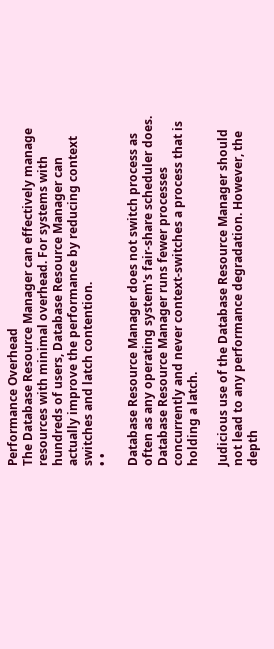Performance Overhead
The Database Resource Manager can effectively manage resources with minimal overhead. For systems with hundreds of users, Database Resource Manager can actually improve the performance by reducing context switches and latch contention.
• •

Database Resource Manager does not switch process as often as any operating system's fair-share scheduler does. Database Resource Manager runs fewer processes concurrently and never context-switches a process that is holding a latch.

Judicious use of the Database Resource Manager should not lead to any performance degradation. However, the depth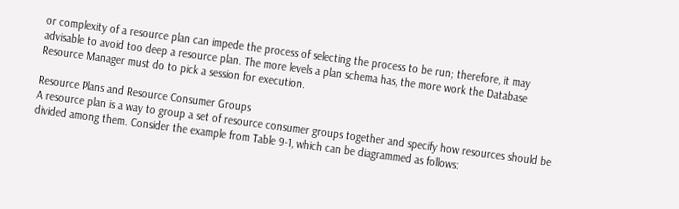or complexity of a resource plan can impede the process of selecting the process to be run; therefore, it may advisable to avoid too deep a resource plan. The more levels a plan schema has, the more work the Database Resource Manager must do to pick a session for execution.

Resource Plans and Resource Consumer Groups
A resource plan is a way to group a set of resource consumer groups together and specify how resources should be divided among them. Consider the example from Table 9-1, which can be diagrammed as follows: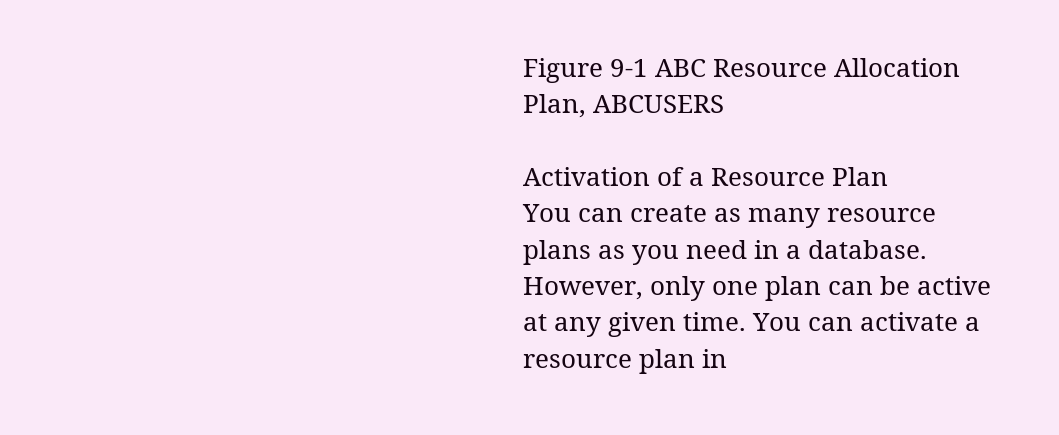Figure 9-1 ABC Resource Allocation Plan, ABCUSERS

Activation of a Resource Plan
You can create as many resource plans as you need in a database. However, only one plan can be active at any given time. You can activate a resource plan in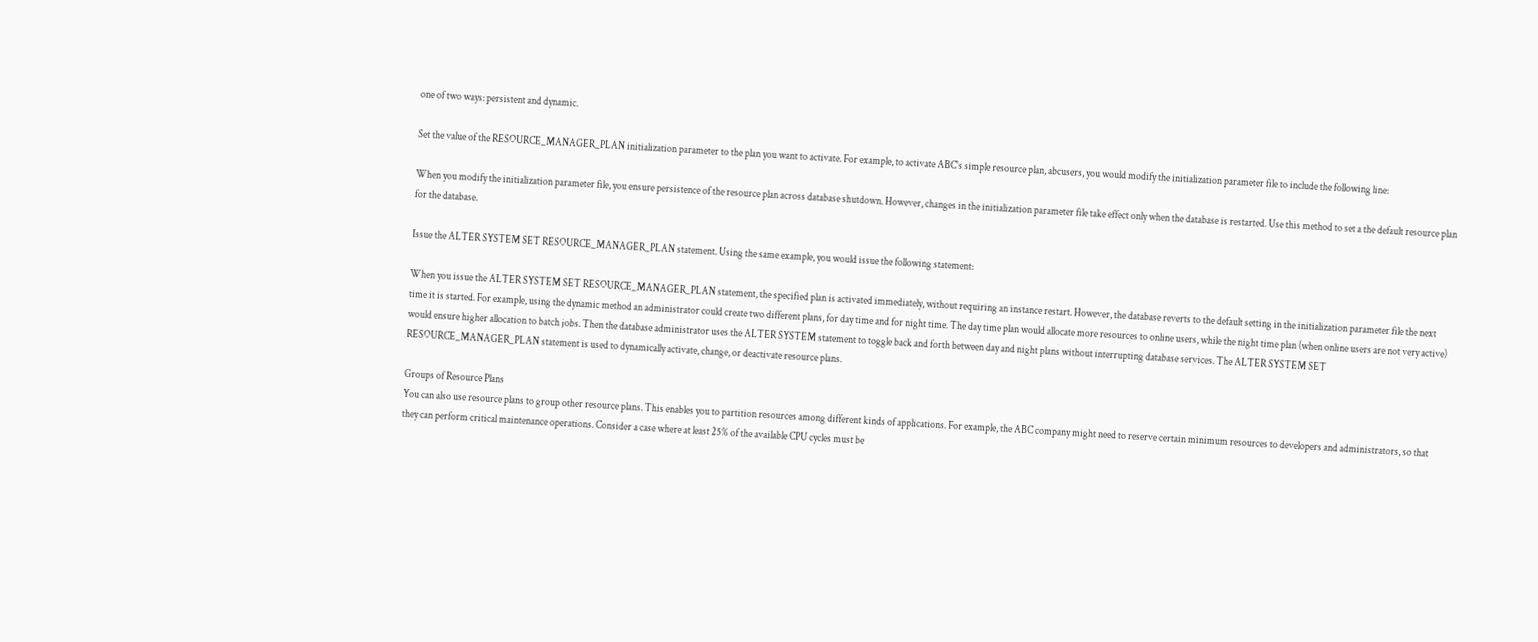one of two ways: persistent and dynamic.

Set the value of the RESOURCE_MANAGER_PLAN initialization parameter to the plan you want to activate. For example, to activate ABC's simple resource plan, abcusers, you would modify the initialization parameter file to include the following line:

When you modify the initialization parameter file, you ensure persistence of the resource plan across database shutdown. However, changes in the initialization parameter file take effect only when the database is restarted. Use this method to set a the default resource plan for the database.

Issue the ALTER SYSTEM SET RESOURCE_MANAGER_PLAN statement. Using the same example, you would issue the following statement:

When you issue the ALTER SYSTEM SET RESOURCE_MANAGER_PLAN statement, the specified plan is activated immediately, without requiring an instance restart. However, the database reverts to the default setting in the initialization parameter file the next time it is started. For example, using the dynamic method an administrator could create two different plans, for day time and for night time. The day time plan would allocate more resources to online users, while the night time plan (when online users are not very active) would ensure higher allocation to batch jobs. Then the database administrator uses the ALTER SYSTEM statement to toggle back and forth between day and night plans without interrupting database services. The ALTER SYSTEM SET RESOURCE_MANAGER_PLAN statement is used to dynamically activate, change, or deactivate resource plans.

Groups of Resource Plans
You can also use resource plans to group other resource plans. This enables you to partition resources among different kinds of applications. For example, the ABC company might need to reserve certain minimum resources to developers and administrators, so that they can perform critical maintenance operations. Consider a case where at least 25% of the available CPU cycles must be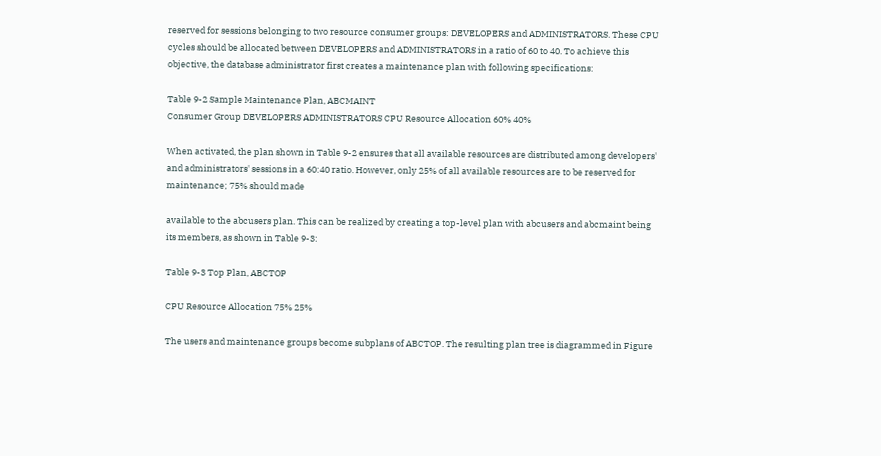reserved for sessions belonging to two resource consumer groups: DEVELOPERS and ADMINISTRATORS. These CPU cycles should be allocated between DEVELOPERS and ADMINISTRATORS in a ratio of 60 to 40. To achieve this objective, the database administrator first creates a maintenance plan with following specifications:

Table 9-2 Sample Maintenance Plan, ABCMAINT
Consumer Group DEVELOPERS ADMINISTRATORS CPU Resource Allocation 60% 40%

When activated, the plan shown in Table 9-2 ensures that all available resources are distributed among developers' and administrators' sessions in a 60:40 ratio. However, only 25% of all available resources are to be reserved for maintenance; 75% should made

available to the abcusers plan. This can be realized by creating a top-level plan with abcusers and abcmaint being its members, as shown in Table 9-3:

Table 9-3 Top Plan, ABCTOP

CPU Resource Allocation 75% 25%

The users and maintenance groups become subplans of ABCTOP. The resulting plan tree is diagrammed in Figure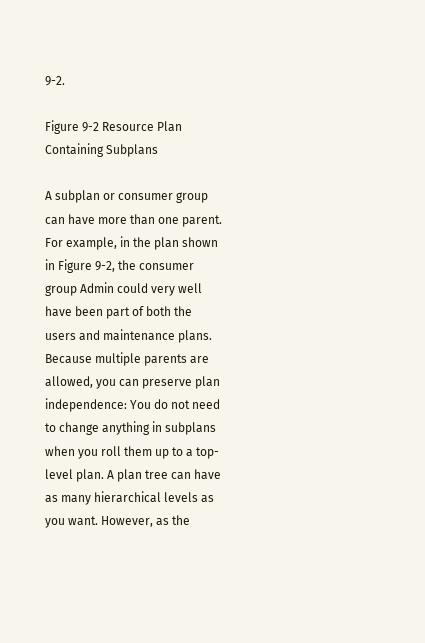9-2.

Figure 9-2 Resource Plan Containing Subplans

A subplan or consumer group can have more than one parent. For example, in the plan shown in Figure 9-2, the consumer group Admin could very well have been part of both the users and maintenance plans. Because multiple parents are allowed, you can preserve plan independence: You do not need to change anything in subplans when you roll them up to a top-level plan. A plan tree can have as many hierarchical levels as you want. However, as the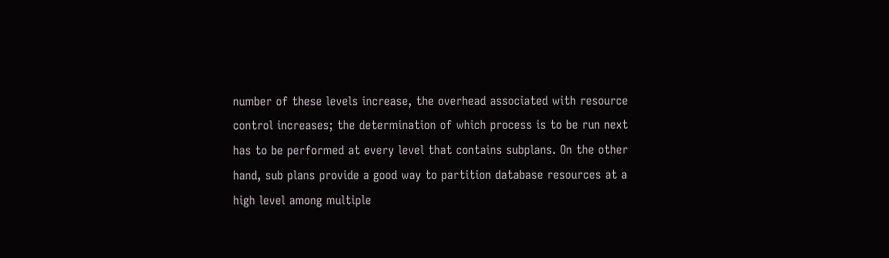number of these levels increase, the overhead associated with resource control increases; the determination of which process is to be run next has to be performed at every level that contains subplans. On the other hand, sub plans provide a good way to partition database resources at a high level among multiple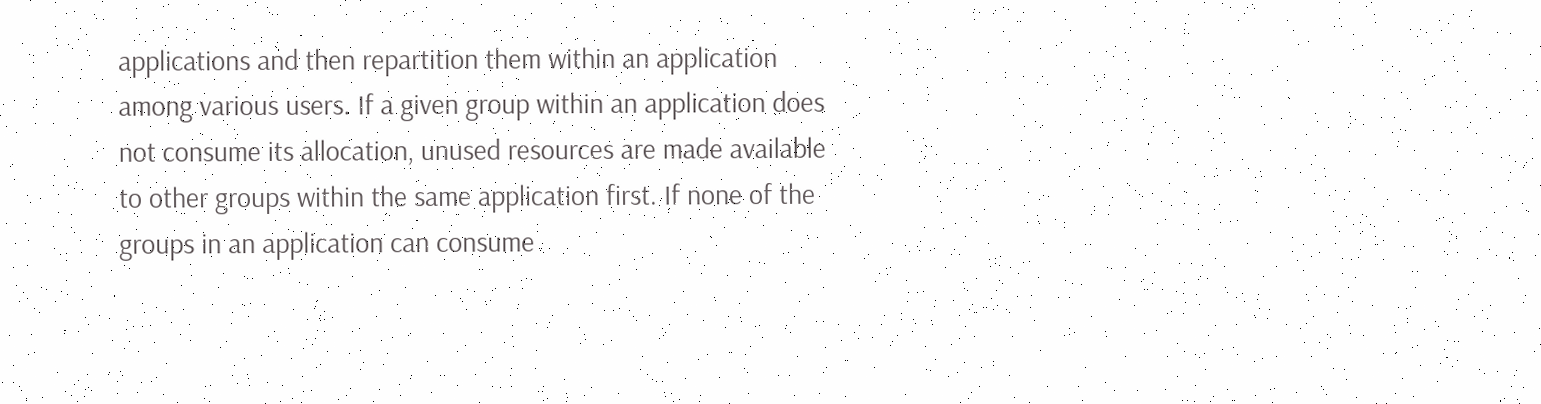applications and then repartition them within an application among various users. If a given group within an application does not consume its allocation, unused resources are made available to other groups within the same application first. If none of the groups in an application can consume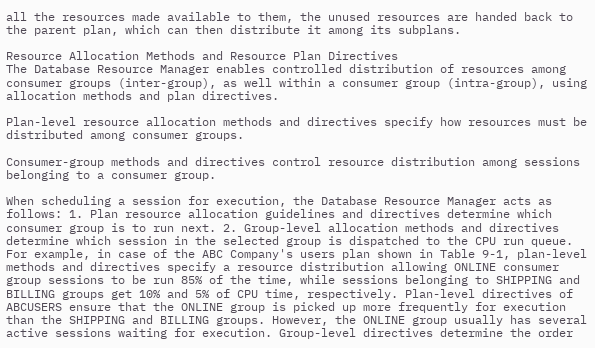all the resources made available to them, the unused resources are handed back to the parent plan, which can then distribute it among its subplans.

Resource Allocation Methods and Resource Plan Directives
The Database Resource Manager enables controlled distribution of resources among consumer groups (inter-group), as well within a consumer group (intra-group), using allocation methods and plan directives.

Plan-level resource allocation methods and directives specify how resources must be distributed among consumer groups.

Consumer-group methods and directives control resource distribution among sessions belonging to a consumer group.

When scheduling a session for execution, the Database Resource Manager acts as follows: 1. Plan resource allocation guidelines and directives determine which consumer group is to run next. 2. Group-level allocation methods and directives determine which session in the selected group is dispatched to the CPU run queue. For example, in case of the ABC Company's users plan shown in Table 9-1, plan-level methods and directives specify a resource distribution allowing ONLINE consumer group sessions to be run 85% of the time, while sessions belonging to SHIPPING and BILLING groups get 10% and 5% of CPU time, respectively. Plan-level directives of ABCUSERS ensure that the ONLINE group is picked up more frequently for execution than the SHIPPING and BILLING groups. However, the ONLINE group usually has several active sessions waiting for execution. Group-level directives determine the order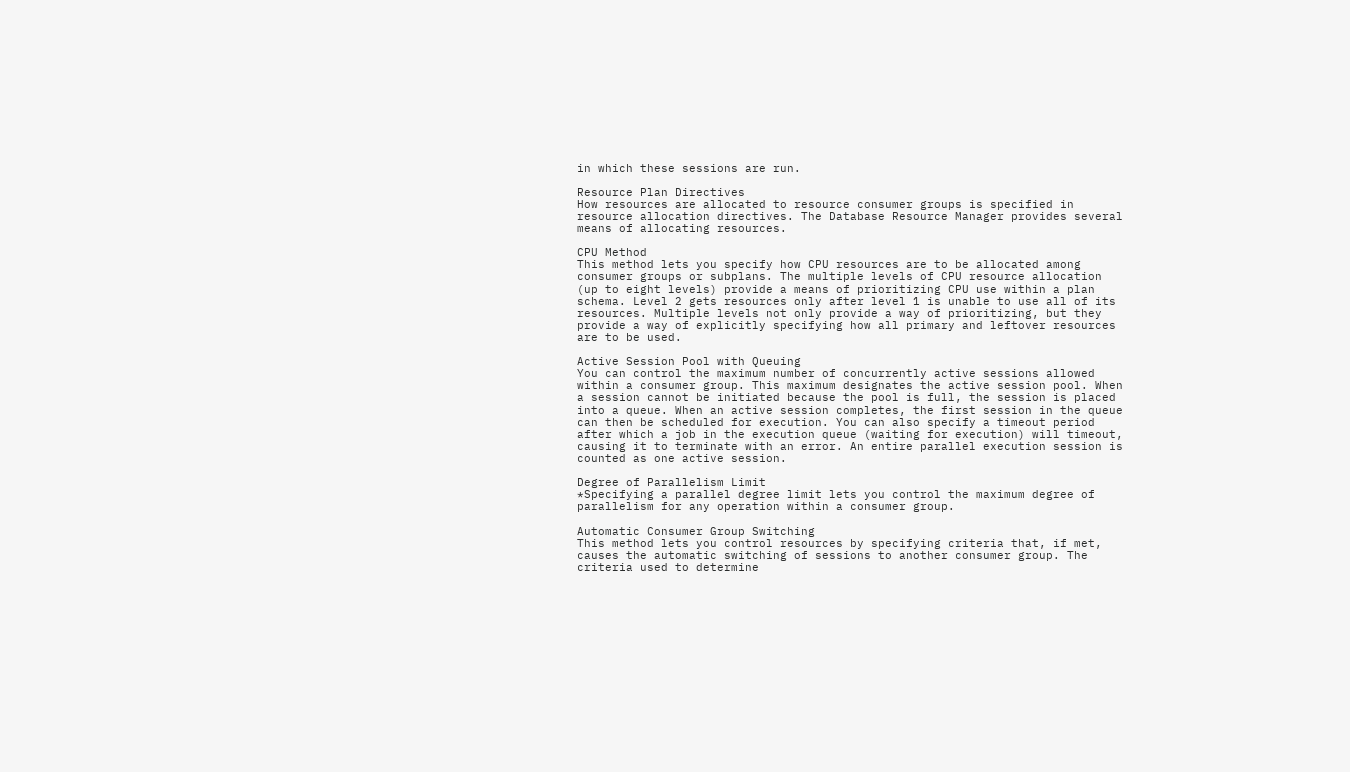in which these sessions are run.

Resource Plan Directives
How resources are allocated to resource consumer groups is specified in resource allocation directives. The Database Resource Manager provides several means of allocating resources.

CPU Method
This method lets you specify how CPU resources are to be allocated among consumer groups or subplans. The multiple levels of CPU resource allocation (up to eight levels) provide a means of prioritizing CPU use within a plan schema. Level 2 gets resources only after level 1 is unable to use all of its resources. Multiple levels not only provide a way of prioritizing, but they provide a way of explicitly specifying how all primary and leftover resources are to be used.

Active Session Pool with Queuing
You can control the maximum number of concurrently active sessions allowed within a consumer group. This maximum designates the active session pool. When a session cannot be initiated because the pool is full, the session is placed into a queue. When an active session completes, the first session in the queue can then be scheduled for execution. You can also specify a timeout period after which a job in the execution queue (waiting for execution) will timeout, causing it to terminate with an error. An entire parallel execution session is counted as one active session.

Degree of Parallelism Limit
*Specifying a parallel degree limit lets you control the maximum degree of parallelism for any operation within a consumer group.

Automatic Consumer Group Switching
This method lets you control resources by specifying criteria that, if met, causes the automatic switching of sessions to another consumer group. The criteria used to determine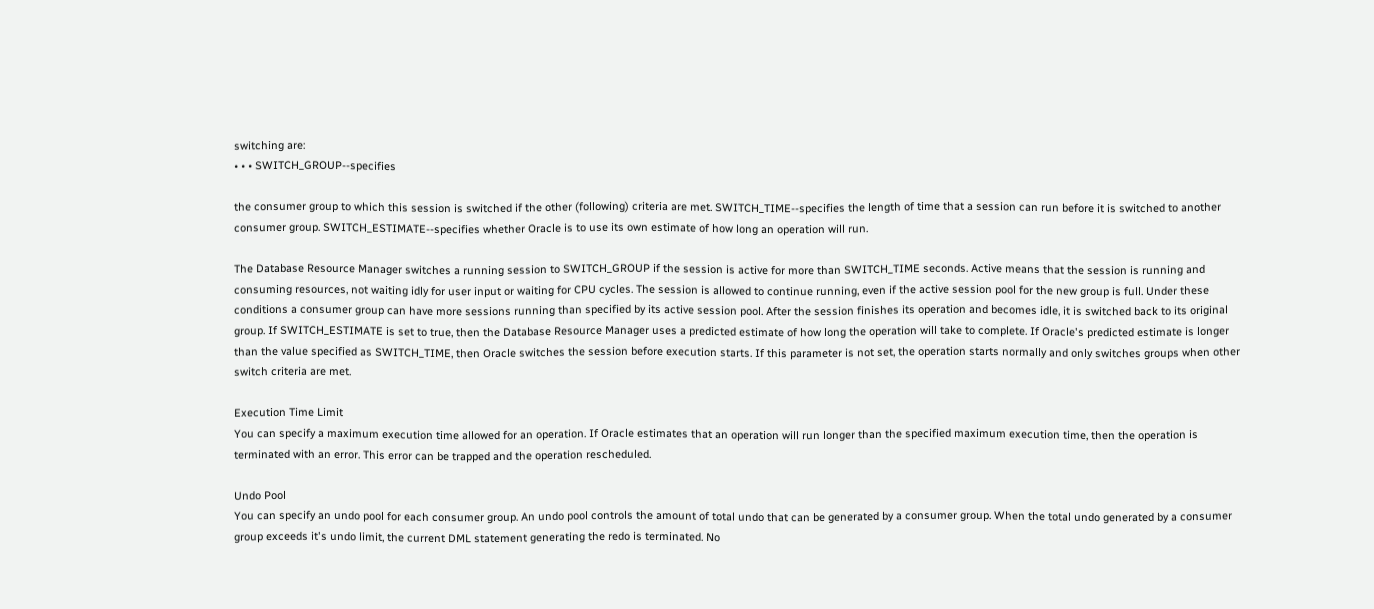switching are:
• • • SWITCH_GROUP--specifies

the consumer group to which this session is switched if the other (following) criteria are met. SWITCH_TIME--specifies the length of time that a session can run before it is switched to another consumer group. SWITCH_ESTIMATE--specifies whether Oracle is to use its own estimate of how long an operation will run.

The Database Resource Manager switches a running session to SWITCH_GROUP if the session is active for more than SWITCH_TIME seconds. Active means that the session is running and consuming resources, not waiting idly for user input or waiting for CPU cycles. The session is allowed to continue running, even if the active session pool for the new group is full. Under these conditions a consumer group can have more sessions running than specified by its active session pool. After the session finishes its operation and becomes idle, it is switched back to its original group. If SWITCH_ESTIMATE is set to true, then the Database Resource Manager uses a predicted estimate of how long the operation will take to complete. If Oracle's predicted estimate is longer than the value specified as SWITCH_TIME, then Oracle switches the session before execution starts. If this parameter is not set, the operation starts normally and only switches groups when other switch criteria are met.

Execution Time Limit
You can specify a maximum execution time allowed for an operation. If Oracle estimates that an operation will run longer than the specified maximum execution time, then the operation is terminated with an error. This error can be trapped and the operation rescheduled.

Undo Pool
You can specify an undo pool for each consumer group. An undo pool controls the amount of total undo that can be generated by a consumer group. When the total undo generated by a consumer group exceeds it's undo limit, the current DML statement generating the redo is terminated. No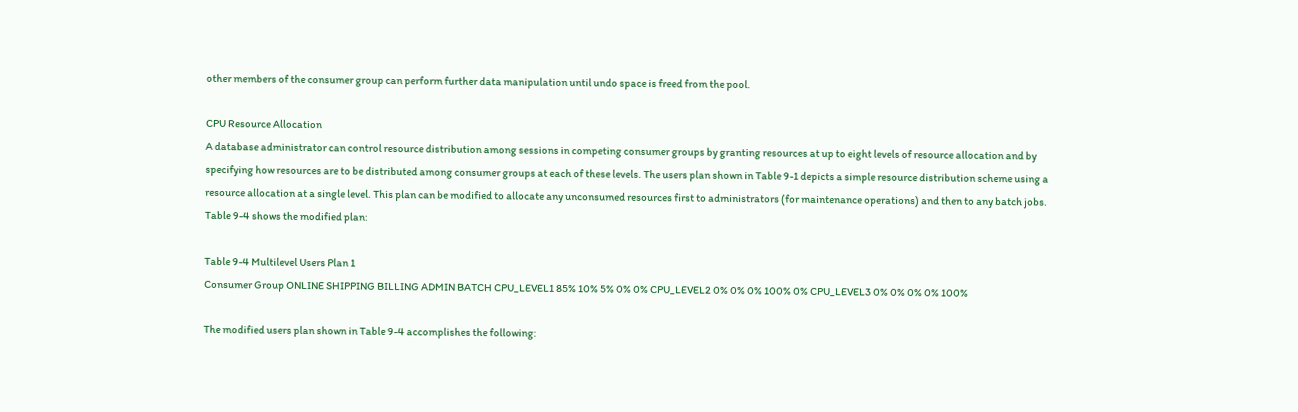other members of the consumer group can perform further data manipulation until undo space is freed from the pool.

CPU Resource Allocation
A database administrator can control resource distribution among sessions in competing consumer groups by granting resources at up to eight levels of resource allocation and by specifying how resources are to be distributed among consumer groups at each of these levels. The users plan shown in Table 9-1 depicts a simple resource distribution scheme using a resource allocation at a single level. This plan can be modified to allocate any unconsumed resources first to administrators (for maintenance operations) and then to any batch jobs. Table 9-4 shows the modified plan:

Table 9-4 Multilevel Users Plan 1
Consumer Group ONLINE SHIPPING BILLING ADMIN BATCH CPU_LEVEL1 85% 10% 5% 0% 0% CPU_LEVEL2 0% 0% 0% 100% 0% CPU_LEVEL3 0% 0% 0% 0% 100%

The modified users plan shown in Table 9-4 accomplishes the following: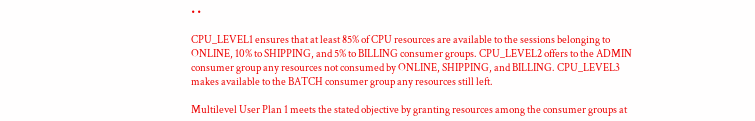• •

CPU_LEVEL1 ensures that at least 85% of CPU resources are available to the sessions belonging to ONLINE, 10% to SHIPPING, and 5% to BILLING consumer groups. CPU_LEVEL2 offers to the ADMIN consumer group any resources not consumed by ONLINE, SHIPPING, and BILLING. CPU_LEVEL3 makes available to the BATCH consumer group any resources still left.

Multilevel User Plan 1 meets the stated objective by granting resources among the consumer groups at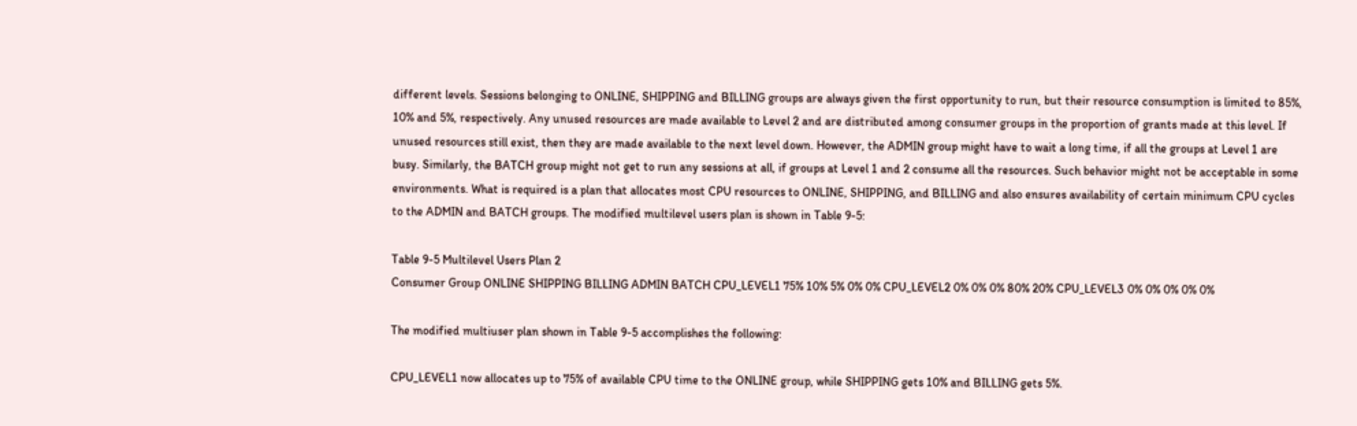different levels. Sessions belonging to ONLINE, SHIPPING and BILLING groups are always given the first opportunity to run, but their resource consumption is limited to 85%, 10% and 5%, respectively. Any unused resources are made available to Level 2 and are distributed among consumer groups in the proportion of grants made at this level. If unused resources still exist, then they are made available to the next level down. However, the ADMIN group might have to wait a long time, if all the groups at Level 1 are busy. Similarly, the BATCH group might not get to run any sessions at all, if groups at Level 1 and 2 consume all the resources. Such behavior might not be acceptable in some environments. What is required is a plan that allocates most CPU resources to ONLINE, SHIPPING, and BILLING and also ensures availability of certain minimum CPU cycles to the ADMIN and BATCH groups. The modified multilevel users plan is shown in Table 9-5:

Table 9-5 Multilevel Users Plan 2
Consumer Group ONLINE SHIPPING BILLING ADMIN BATCH CPU_LEVEL1 75% 10% 5% 0% 0% CPU_LEVEL2 0% 0% 0% 80% 20% CPU_LEVEL3 0% 0% 0% 0% 0%

The modified multiuser plan shown in Table 9-5 accomplishes the following:

CPU_LEVEL1 now allocates up to 75% of available CPU time to the ONLINE group, while SHIPPING gets 10% and BILLING gets 5%.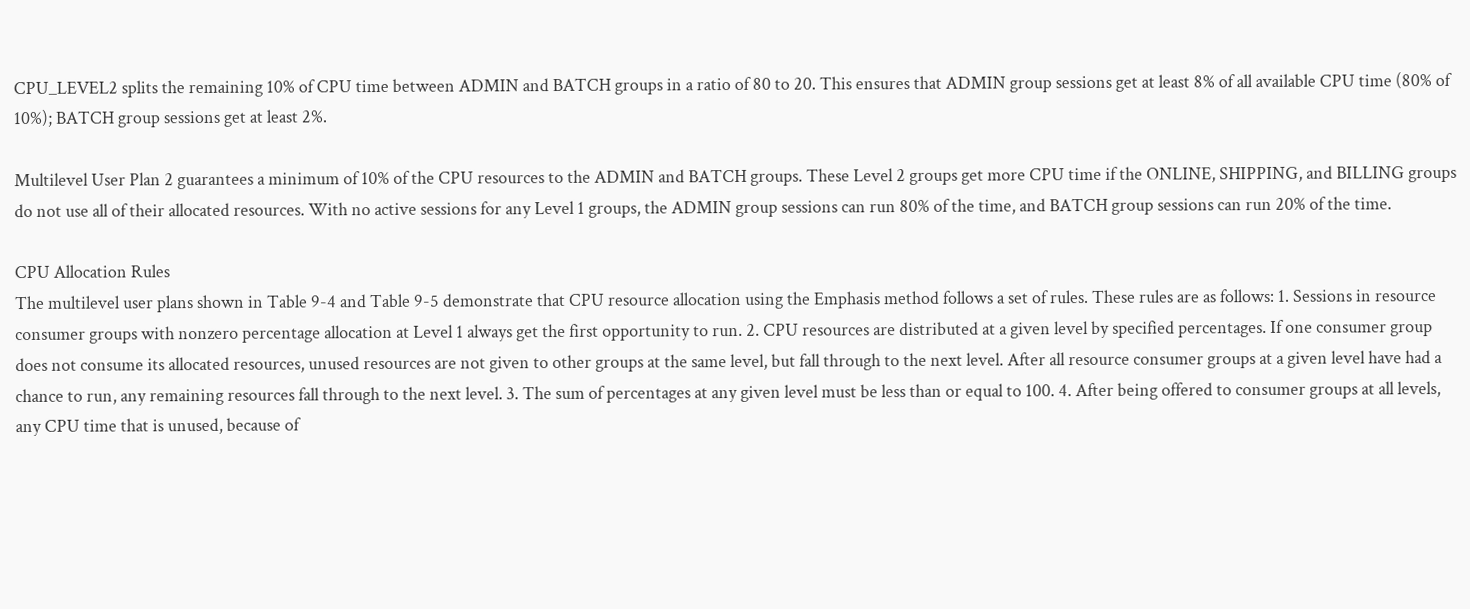CPU_LEVEL2 splits the remaining 10% of CPU time between ADMIN and BATCH groups in a ratio of 80 to 20. This ensures that ADMIN group sessions get at least 8% of all available CPU time (80% of 10%); BATCH group sessions get at least 2%.

Multilevel User Plan 2 guarantees a minimum of 10% of the CPU resources to the ADMIN and BATCH groups. These Level 2 groups get more CPU time if the ONLINE, SHIPPING, and BILLING groups do not use all of their allocated resources. With no active sessions for any Level 1 groups, the ADMIN group sessions can run 80% of the time, and BATCH group sessions can run 20% of the time.

CPU Allocation Rules
The multilevel user plans shown in Table 9-4 and Table 9-5 demonstrate that CPU resource allocation using the Emphasis method follows a set of rules. These rules are as follows: 1. Sessions in resource consumer groups with nonzero percentage allocation at Level 1 always get the first opportunity to run. 2. CPU resources are distributed at a given level by specified percentages. If one consumer group does not consume its allocated resources, unused resources are not given to other groups at the same level, but fall through to the next level. After all resource consumer groups at a given level have had a chance to run, any remaining resources fall through to the next level. 3. The sum of percentages at any given level must be less than or equal to 100. 4. After being offered to consumer groups at all levels, any CPU time that is unused, because of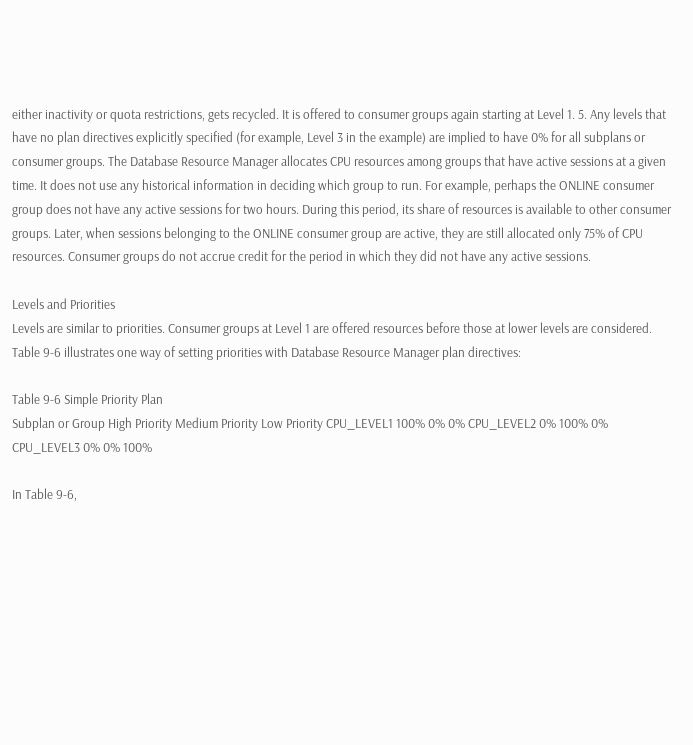either inactivity or quota restrictions, gets recycled. It is offered to consumer groups again starting at Level 1. 5. Any levels that have no plan directives explicitly specified (for example, Level 3 in the example) are implied to have 0% for all subplans or consumer groups. The Database Resource Manager allocates CPU resources among groups that have active sessions at a given time. It does not use any historical information in deciding which group to run. For example, perhaps the ONLINE consumer group does not have any active sessions for two hours. During this period, its share of resources is available to other consumer groups. Later, when sessions belonging to the ONLINE consumer group are active, they are still allocated only 75% of CPU resources. Consumer groups do not accrue credit for the period in which they did not have any active sessions.

Levels and Priorities
Levels are similar to priorities. Consumer groups at Level 1 are offered resources before those at lower levels are considered. Table 9-6 illustrates one way of setting priorities with Database Resource Manager plan directives:

Table 9-6 Simple Priority Plan
Subplan or Group High Priority Medium Priority Low Priority CPU_LEVEL1 100% 0% 0% CPU_LEVEL2 0% 100% 0% CPU_LEVEL3 0% 0% 100%

In Table 9-6,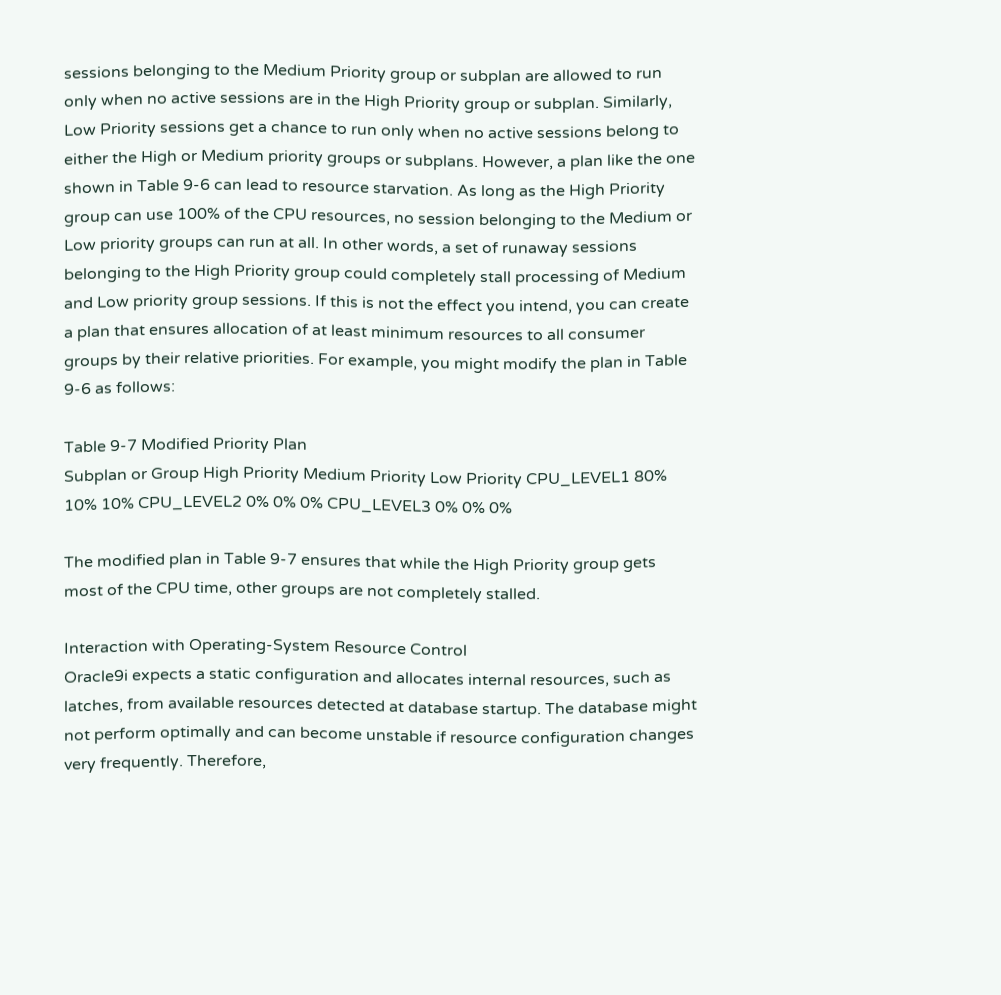sessions belonging to the Medium Priority group or subplan are allowed to run only when no active sessions are in the High Priority group or subplan. Similarly, Low Priority sessions get a chance to run only when no active sessions belong to either the High or Medium priority groups or subplans. However, a plan like the one shown in Table 9-6 can lead to resource starvation. As long as the High Priority group can use 100% of the CPU resources, no session belonging to the Medium or Low priority groups can run at all. In other words, a set of runaway sessions belonging to the High Priority group could completely stall processing of Medium and Low priority group sessions. If this is not the effect you intend, you can create a plan that ensures allocation of at least minimum resources to all consumer groups by their relative priorities. For example, you might modify the plan in Table 9-6 as follows:

Table 9-7 Modified Priority Plan
Subplan or Group High Priority Medium Priority Low Priority CPU_LEVEL1 80% 10% 10% CPU_LEVEL2 0% 0% 0% CPU_LEVEL3 0% 0% 0%

The modified plan in Table 9-7 ensures that while the High Priority group gets most of the CPU time, other groups are not completely stalled.

Interaction with Operating-System Resource Control
Oracle9i expects a static configuration and allocates internal resources, such as latches, from available resources detected at database startup. The database might not perform optimally and can become unstable if resource configuration changes very frequently. Therefore,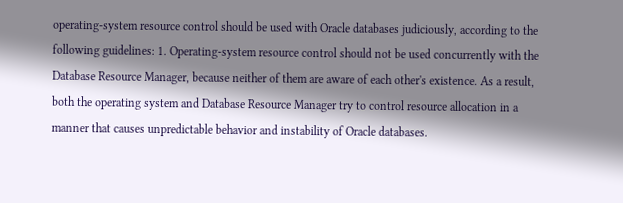operating-system resource control should be used with Oracle databases judiciously, according to the following guidelines: 1. Operating-system resource control should not be used concurrently with the Database Resource Manager, because neither of them are aware of each other's existence. As a result, both the operating system and Database Resource Manager try to control resource allocation in a manner that causes unpredictable behavior and instability of Oracle databases.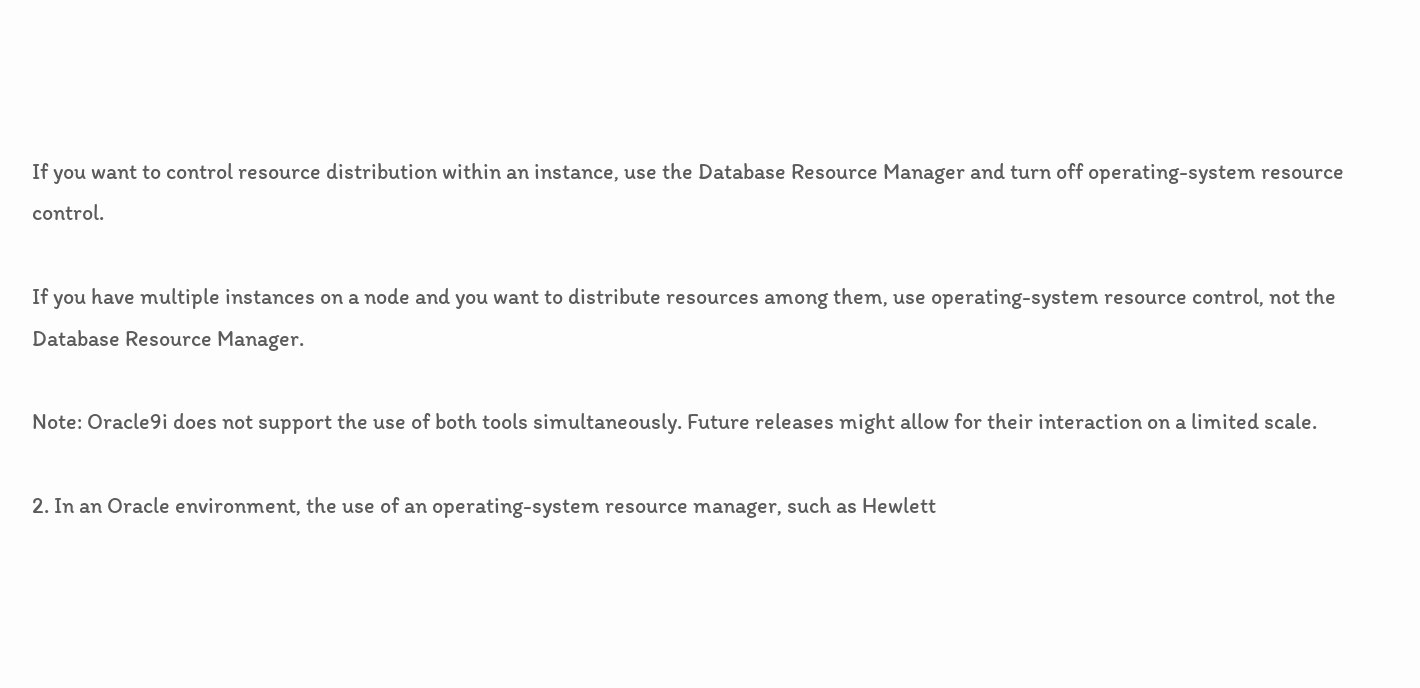If you want to control resource distribution within an instance, use the Database Resource Manager and turn off operating-system resource control.

If you have multiple instances on a node and you want to distribute resources among them, use operating-system resource control, not the Database Resource Manager.

Note: Oracle9i does not support the use of both tools simultaneously. Future releases might allow for their interaction on a limited scale.

2. In an Oracle environment, the use of an operating-system resource manager, such as Hewlett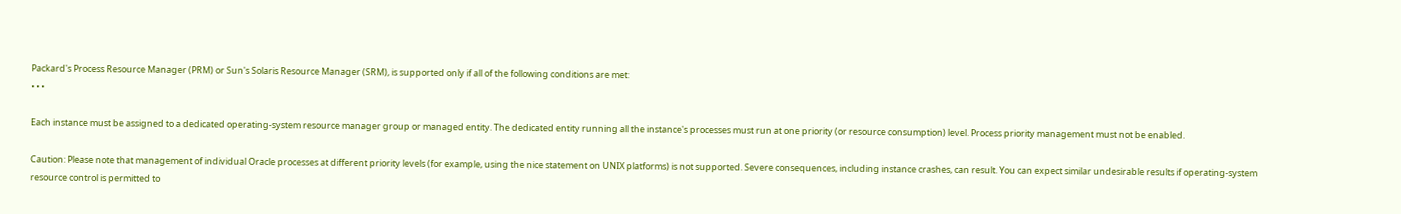Packard's Process Resource Manager (PRM) or Sun's Solaris Resource Manager (SRM), is supported only if all of the following conditions are met:
• • •

Each instance must be assigned to a dedicated operating-system resource manager group or managed entity. The dedicated entity running all the instance's processes must run at one priority (or resource consumption) level. Process priority management must not be enabled.

Caution: Please note that management of individual Oracle processes at different priority levels (for example, using the nice statement on UNIX platforms) is not supported. Severe consequences, including instance crashes, can result. You can expect similar undesirable results if operating-system resource control is permitted to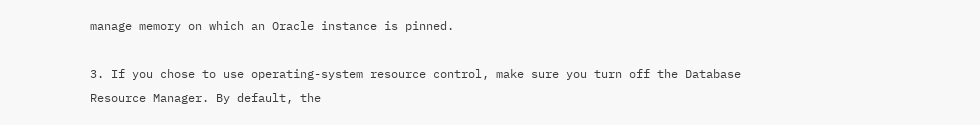manage memory on which an Oracle instance is pinned.

3. If you chose to use operating-system resource control, make sure you turn off the Database Resource Manager. By default, the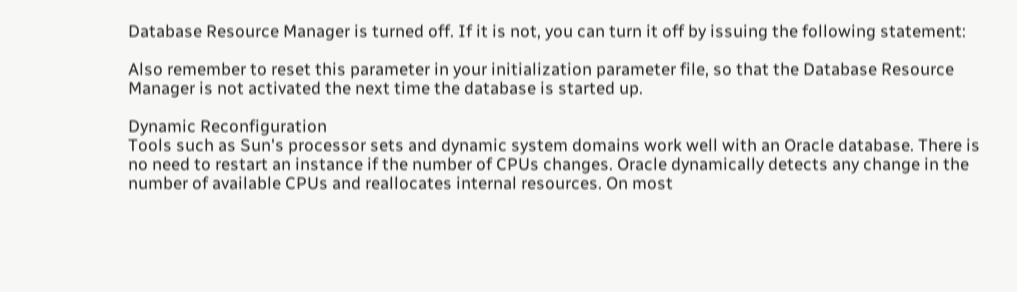Database Resource Manager is turned off. If it is not, you can turn it off by issuing the following statement:

Also remember to reset this parameter in your initialization parameter file, so that the Database Resource Manager is not activated the next time the database is started up.

Dynamic Reconfiguration
Tools such as Sun's processor sets and dynamic system domains work well with an Oracle database. There is no need to restart an instance if the number of CPUs changes. Oracle dynamically detects any change in the number of available CPUs and reallocates internal resources. On most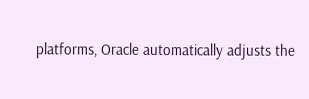platforms, Oracle automatically adjusts the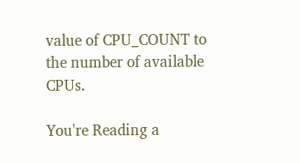value of CPU_COUNT to the number of available CPUs.

You're Reading a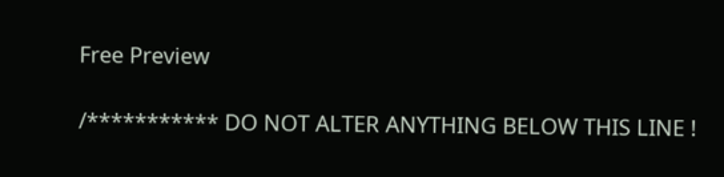Free Preview

/*********** DO NOT ALTER ANYTHING BELOW THIS LINE !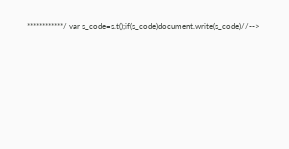************/ var s_code=s.t();if(s_code)document.write(s_code)//-->